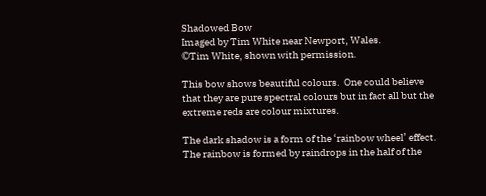Shadowed Bow
Imaged by Tim White near Newport, Wales.
©Tim White, shown with permission.

This bow shows beautiful colours.  One could believe that they are pure spectral colours but in fact all but the extreme reds are colour mixtures.

The dark shadow is a form of the ‘rainbow wheel’ effect.    The rainbow is formed by raindrops in the half of the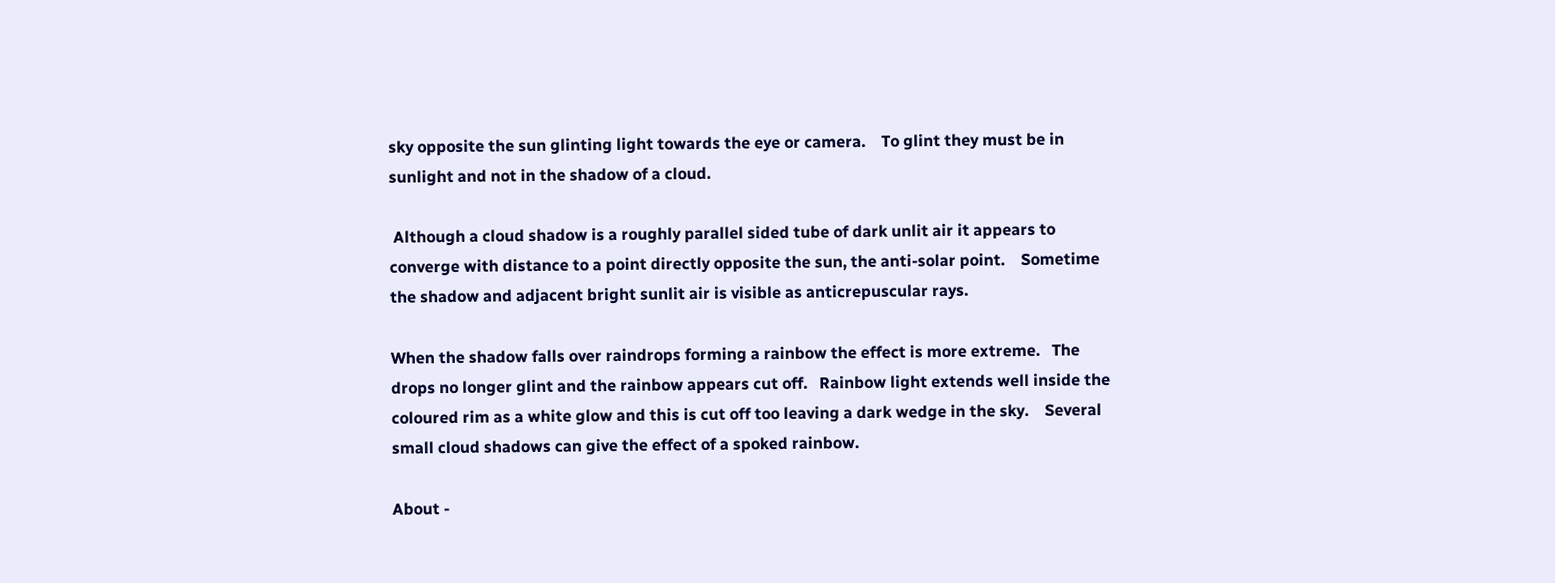sky opposite the sun glinting light towards the eye or camera.    To glint they must be in sunlight and not in the shadow of a cloud.

 Although a cloud shadow is a roughly parallel sided tube of dark unlit air it appears to converge with distance to a point directly opposite the sun, the anti-solar point.    Sometime the shadow and adjacent bright sunlit air is visible as anticrepuscular rays.

When the shadow falls over raindrops forming a rainbow the effect is more extreme.   The drops no longer glint and the rainbow appears cut off.   Rainbow light extends well inside the coloured rim as a white glow and this is cut off too leaving a dark wedge in the sky.    Several small cloud shadows can give the effect of a spoked rainbow.

About -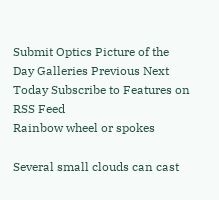Submit Optics Picture of the Day Galleries Previous Next Today Subscribe to Features on RSS Feed
Rainbow wheel or spokes

Several small clouds can cast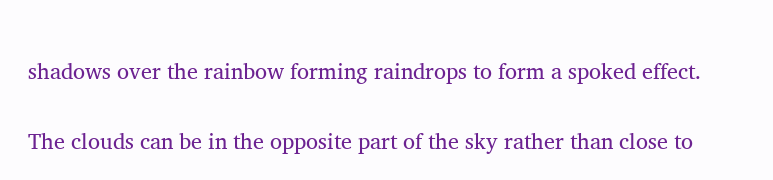shadows over the rainbow forming raindrops to form a spoked effect.

The clouds can be in the opposite part of the sky rather than close to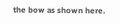the bow as shown here.